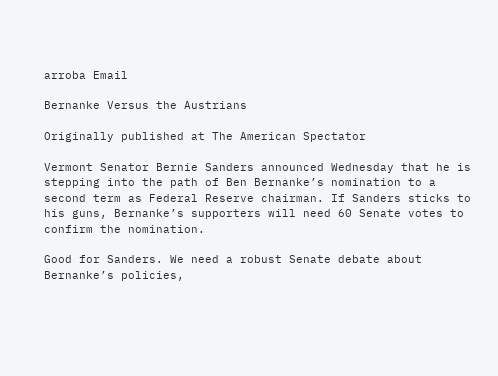arroba Email

Bernanke Versus the Austrians

Originally published at The American Spectator

Vermont Senator Bernie Sanders announced Wednesday that he is stepping into the path of Ben Bernanke’s nomination to a second term as Federal Reserve chairman. If Sanders sticks to his guns, Bernanke’s supporters will need 60 Senate votes to confirm the nomination.

Good for Sanders. We need a robust Senate debate about Bernanke’s policies,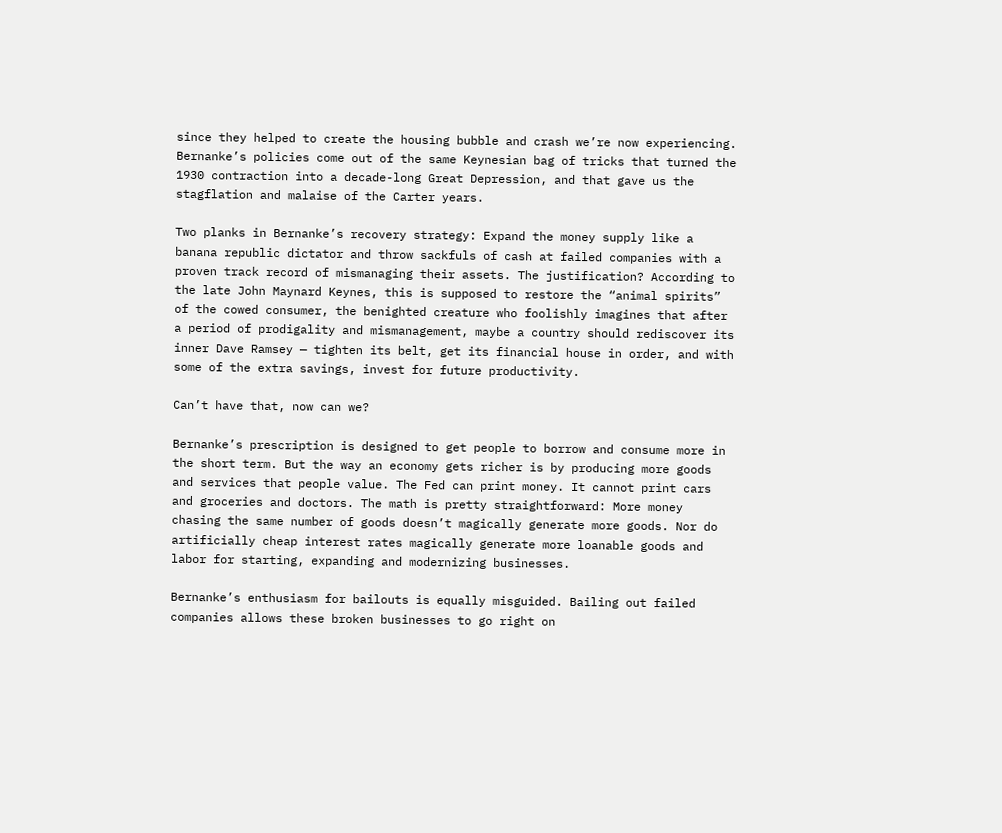since they helped to create the housing bubble and crash we’re now experiencing. Bernanke’s policies come out of the same Keynesian bag of tricks that turned the 1930 contraction into a decade-long Great Depression, and that gave us the stagflation and malaise of the Carter years.

Two planks in Bernanke’s recovery strategy: Expand the money supply like a banana republic dictator and throw sackfuls of cash at failed companies with a proven track record of mismanaging their assets. The justification? According to the late John Maynard Keynes, this is supposed to restore the “animal spirits” of the cowed consumer, the benighted creature who foolishly imagines that after a period of prodigality and mismanagement, maybe a country should rediscover its inner Dave Ramsey — tighten its belt, get its financial house in order, and with some of the extra savings, invest for future productivity.

Can’t have that, now can we?

Bernanke’s prescription is designed to get people to borrow and consume more in the short term. But the way an economy gets richer is by producing more goods and services that people value. The Fed can print money. It cannot print cars and groceries and doctors. The math is pretty straightforward: More money chasing the same number of goods doesn’t magically generate more goods. Nor do artificially cheap interest rates magically generate more loanable goods and labor for starting, expanding and modernizing businesses.

Bernanke’s enthusiasm for bailouts is equally misguided. Bailing out failed companies allows these broken businesses to go right on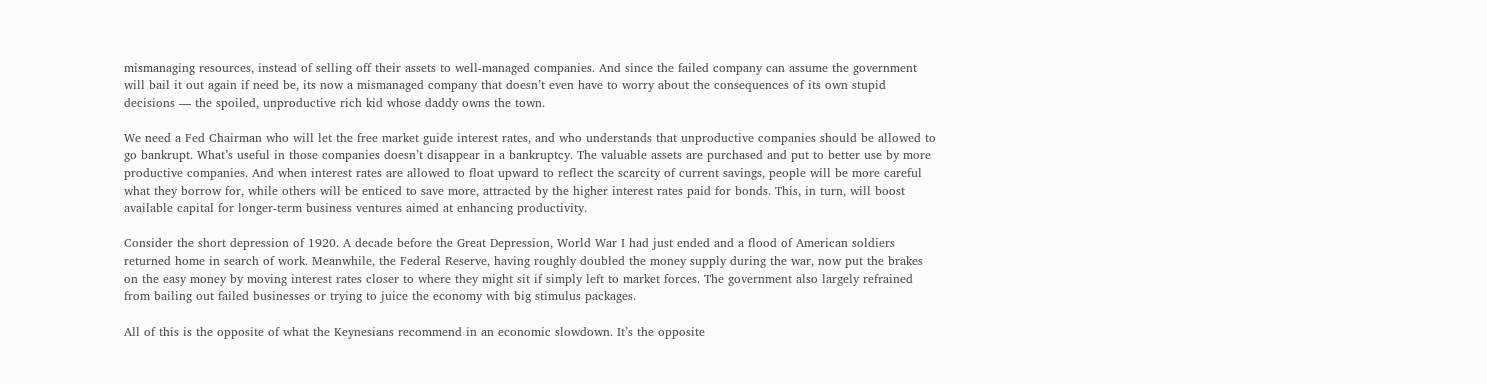mismanaging resources, instead of selling off their assets to well-managed companies. And since the failed company can assume the government will bail it out again if need be, its now a mismanaged company that doesn’t even have to worry about the consequences of its own stupid decisions — the spoiled, unproductive rich kid whose daddy owns the town.

We need a Fed Chairman who will let the free market guide interest rates, and who understands that unproductive companies should be allowed to go bankrupt. What’s useful in those companies doesn’t disappear in a bankruptcy. The valuable assets are purchased and put to better use by more productive companies. And when interest rates are allowed to float upward to reflect the scarcity of current savings, people will be more careful what they borrow for, while others will be enticed to save more, attracted by the higher interest rates paid for bonds. This, in turn, will boost available capital for longer-term business ventures aimed at enhancing productivity.

Consider the short depression of 1920. A decade before the Great Depression, World War I had just ended and a flood of American soldiers returned home in search of work. Meanwhile, the Federal Reserve, having roughly doubled the money supply during the war, now put the brakes on the easy money by moving interest rates closer to where they might sit if simply left to market forces. The government also largely refrained from bailing out failed businesses or trying to juice the economy with big stimulus packages.

All of this is the opposite of what the Keynesians recommend in an economic slowdown. It’s the opposite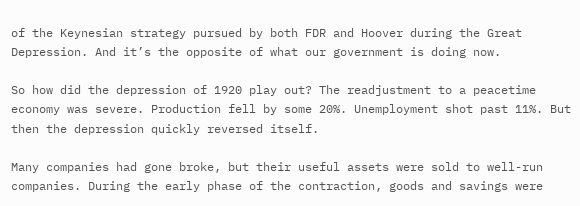of the Keynesian strategy pursued by both FDR and Hoover during the Great Depression. And it’s the opposite of what our government is doing now.

So how did the depression of 1920 play out? The readjustment to a peacetime economy was severe. Production fell by some 20%. Unemployment shot past 11%. But then the depression quickly reversed itself.

Many companies had gone broke, but their useful assets were sold to well-run companies. During the early phase of the contraction, goods and savings were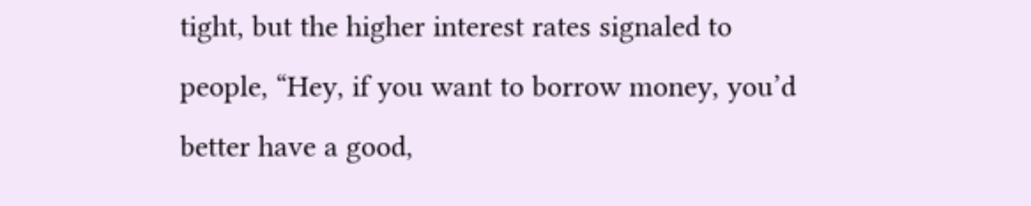tight, but the higher interest rates signaled to people, “Hey, if you want to borrow money, you’d better have a good,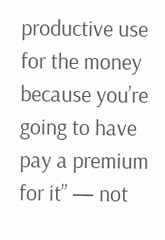productive use for the money because you’re going to have pay a premium for it” — not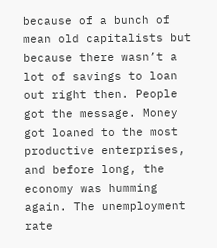because of a bunch of mean old capitalists but because there wasn’t a lot of savings to loan out right then. People got the message. Money got loaned to the most productive enterprises, and before long, the economy was humming again. The unemployment rate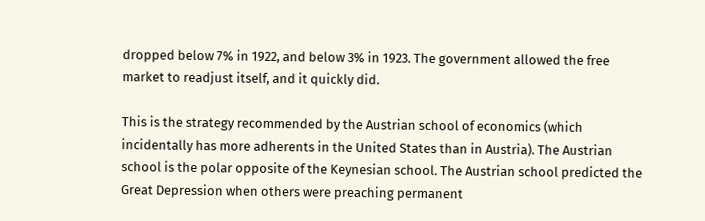dropped below 7% in 1922, and below 3% in 1923. The government allowed the free market to readjust itself, and it quickly did.

This is the strategy recommended by the Austrian school of economics (which incidentally has more adherents in the United States than in Austria). The Austrian school is the polar opposite of the Keynesian school. The Austrian school predicted the Great Depression when others were preaching permanent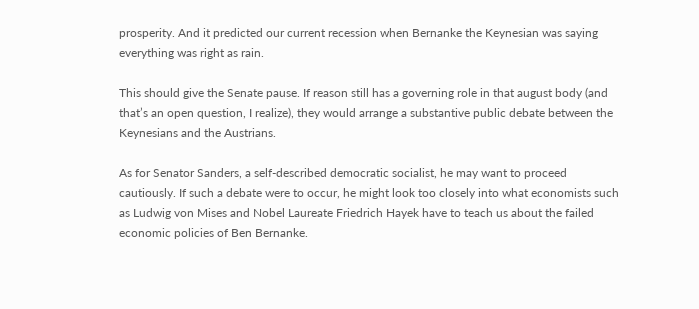prosperity. And it predicted our current recession when Bernanke the Keynesian was saying everything was right as rain.

This should give the Senate pause. If reason still has a governing role in that august body (and that’s an open question, I realize), they would arrange a substantive public debate between the Keynesians and the Austrians.

As for Senator Sanders, a self-described democratic socialist, he may want to proceed cautiously. If such a debate were to occur, he might look too closely into what economists such as Ludwig von Mises and Nobel Laureate Friedrich Hayek have to teach us about the failed economic policies of Ben Bernanke.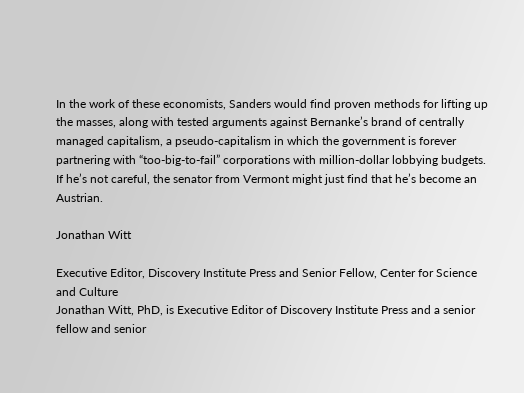In the work of these economists, Sanders would find proven methods for lifting up the masses, along with tested arguments against Bernanke’s brand of centrally managed capitalism, a pseudo-capitalism in which the government is forever partnering with “too-big-to-fail” corporations with million-dollar lobbying budgets. If he’s not careful, the senator from Vermont might just find that he’s become an Austrian.

Jonathan Witt

Executive Editor, Discovery Institute Press and Senior Fellow, Center for Science and Culture
Jonathan Witt, PhD, is Executive Editor of Discovery Institute Press and a senior fellow and senior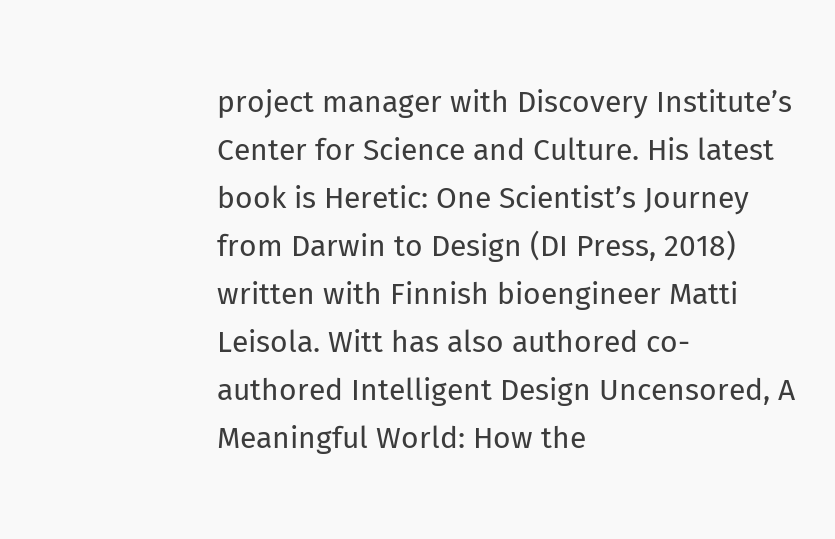project manager with Discovery Institute’s Center for Science and Culture. His latest book is Heretic: One Scientist’s Journey from Darwin to Design (DI Press, 2018) written with Finnish bioengineer Matti Leisola. Witt has also authored co-authored Intelligent Design Uncensored, A Meaningful World: How the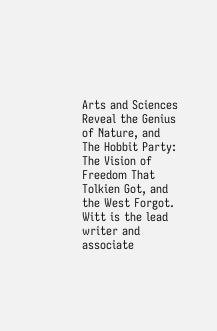Arts and Sciences Reveal the Genius of Nature, and The Hobbit Party: The Vision of Freedom That Tolkien Got, and the West Forgot. Witt is the lead writer and associate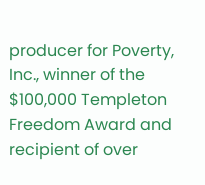producer for Poverty, Inc., winner of the $100,000 Templeton Freedom Award and recipient of over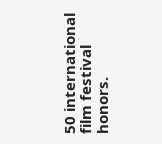50 international film festival honors.